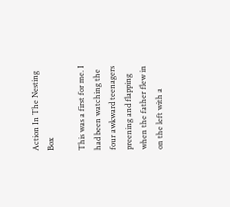Action In The Nesting Box

This was a first for me. I had been watching the four awkward teenagers preening and flapping when the father flew in on the left with a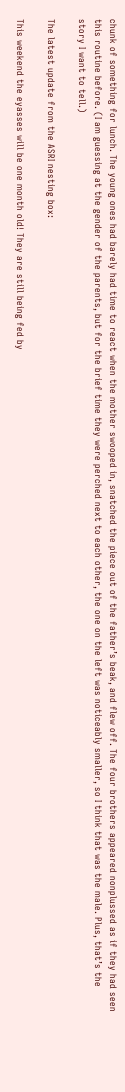chunk of something for lunch. The young ones had barely had time to react when the mother swooped in, snatched the piece out of the father’s beak, and flew off. The four brothers appeared nonplussed as if they had seen this routine before. (I am guessing at the gender of the parents, but for the brief time they were perched next to each other, the one on the left was noticeably smaller, so I think that was the male. Plus, that’s the story I want to tell.)

The latest update from the ASRI nesting box:

This weekend the eyasses will be one month old! They are still being fed by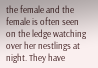the female and the female is often seen on the ledge watching over her nestlings at night. They have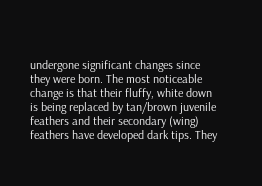undergone significant changes since they were born. The most noticeable change is that their fluffy, white down is being replaced by tan/brown juvenile feathers and their secondary (wing) feathers have developed dark tips. They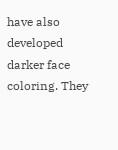have also developed darker face coloring. They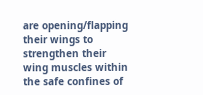are opening/flapping their wings to strengthen their wing muscles within the safe confines of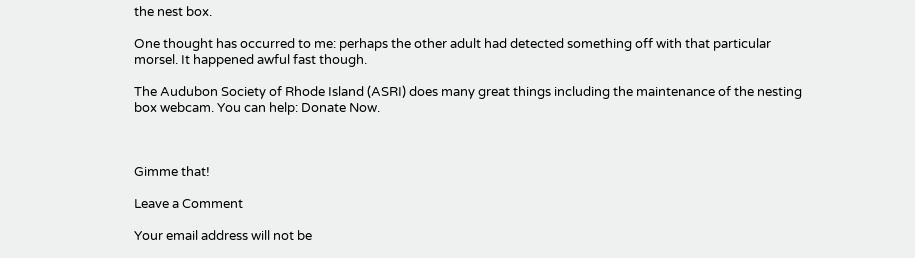the nest box.

One thought has occurred to me: perhaps the other adult had detected something off with that particular morsel. It happened awful fast though.

The Audubon Society of Rhode Island (ASRI) does many great things including the maintenance of the nesting box webcam. You can help: Donate Now.



Gimme that!

Leave a Comment

Your email address will not be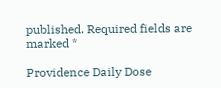published. Required fields are marked *

Providence Daily Dose